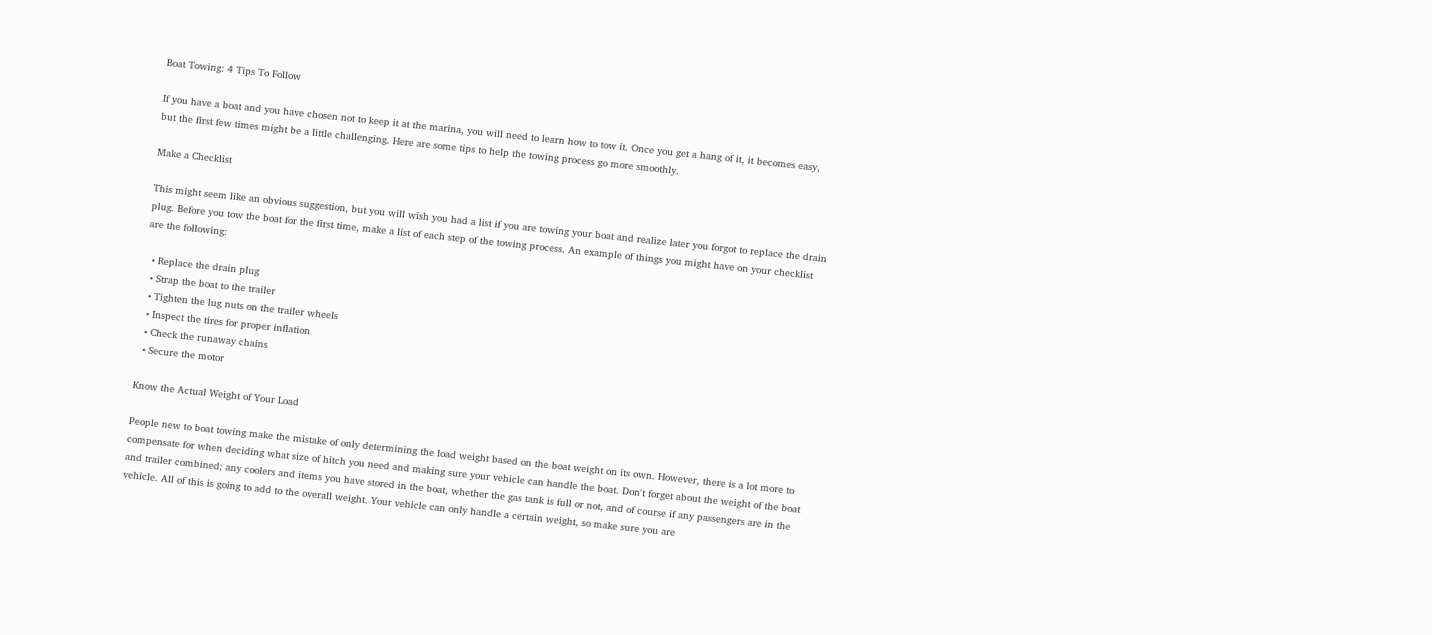Boat Towing: 4 Tips To Follow

If you have a boat and you have chosen not to keep it at the marina, you will need to learn how to tow it. Once you get a hang of it, it becomes easy, but the first few times might be a little challenging. Here are some tips to help the towing process go more smoothly.

Make a Checklist

This might seem like an obvious suggestion, but you will wish you had a list if you are towing your boat and realize later you forgot to replace the drain plug. Before you tow the boat for the first time, make a list of each step of the towing process. An example of things you might have on your checklist are the following:

  • Replace the drain plug
  • Strap the boat to the trailer
  • Tighten the lug nuts on the trailer wheels
  • Inspect the tires for proper inflation
  • Check the runaway chains
  • Secure the motor

Know the Actual Weight of Your Load

People new to boat towing make the mistake of only determining the load weight based on the boat weight on its own. However, there is a lot more to compensate for when deciding what size of hitch you need and making sure your vehicle can handle the boat. Don't forget about the weight of the boat and trailer combined; any coolers and items you have stored in the boat, whether the gas tank is full or not, and of course if any passengers are in the vehicle. All of this is going to add to the overall weight. Your vehicle can only handle a certain weight, so make sure you are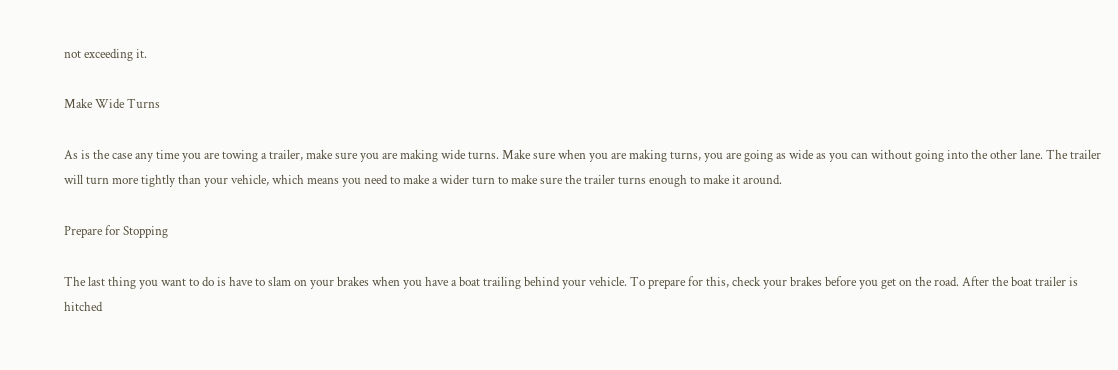not exceeding it.

Make Wide Turns

As is the case any time you are towing a trailer, make sure you are making wide turns. Make sure when you are making turns, you are going as wide as you can without going into the other lane. The trailer will turn more tightly than your vehicle, which means you need to make a wider turn to make sure the trailer turns enough to make it around.

Prepare for Stopping

The last thing you want to do is have to slam on your brakes when you have a boat trailing behind your vehicle. To prepare for this, check your brakes before you get on the road. After the boat trailer is hitched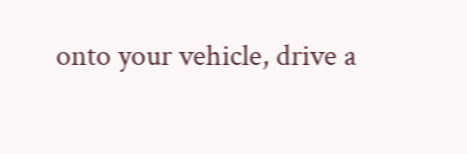onto your vehicle, drive a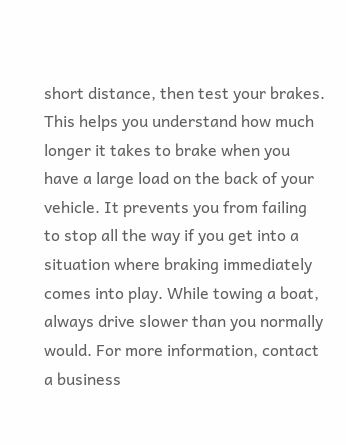short distance, then test your brakes. This helps you understand how much longer it takes to brake when you have a large load on the back of your vehicle. It prevents you from failing to stop all the way if you get into a situation where braking immediately comes into play. While towing a boat, always drive slower than you normally would. For more information, contact a business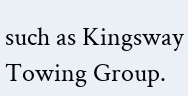such as Kingsway Towing Group.